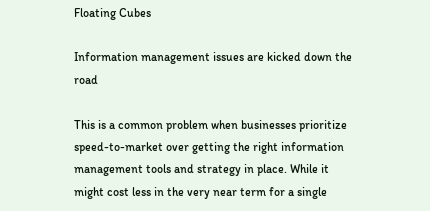Floating Cubes

Information management issues are kicked down the road

This is a common problem when businesses prioritize speed-to-market over getting the right information management tools and strategy in place. While it might cost less in the very near term for a single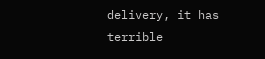delivery, it has terrible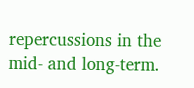repercussions in the mid- and long-term.